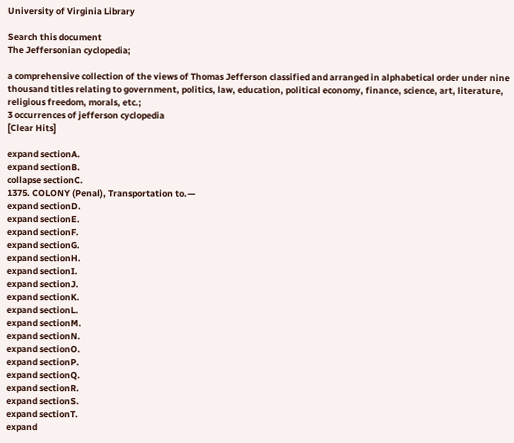University of Virginia Library

Search this document
The Jeffersonian cyclopedia;

a comprehensive collection of the views of Thomas Jefferson classified and arranged in alphabetical order under nine thousand titles relating to government, politics, law, education, political economy, finance, science, art, literature, religious freedom, morals, etc.;
3 occurrences of jefferson cyclopedia
[Clear Hits]

expand sectionA.
expand sectionB.
collapse sectionC.
1375. COLONY (Penal), Transportation to.—
expand sectionD.
expand sectionE.
expand sectionF.
expand sectionG.
expand sectionH.
expand sectionI.
expand sectionJ.
expand sectionK.
expand sectionL.
expand sectionM.
expand sectionN.
expand sectionO.
expand sectionP.
expand sectionQ.
expand sectionR.
expand sectionS.
expand sectionT.
expand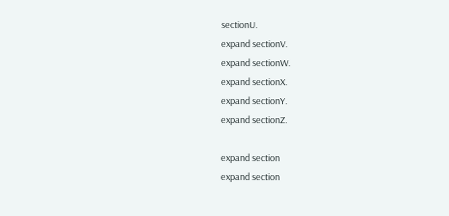sectionU.
expand sectionV.
expand sectionW.
expand sectionX.
expand sectionY.
expand sectionZ.

expand section
expand section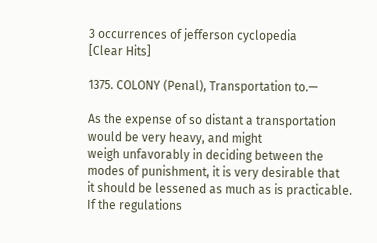3 occurrences of jefferson cyclopedia
[Clear Hits]

1375. COLONY (Penal), Transportation to.—

As the expense of so distant a transportation
would be very heavy, and might
weigh unfavorably in deciding between the
modes of punishment, it is very desirable that
it should be lessened as much as is practicable.
If the regulations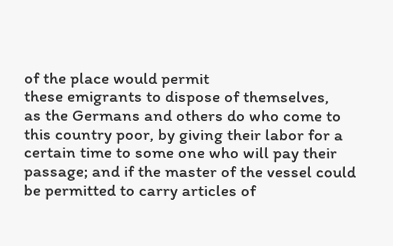of the place would permit
these emigrants to dispose of themselves,
as the Germans and others do who come to
this country poor, by giving their labor for a
certain time to some one who will pay their
passage; and if the master of the vessel could
be permitted to carry articles of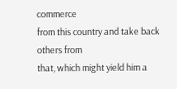commerce
from this country and take back others from
that, which might yield him a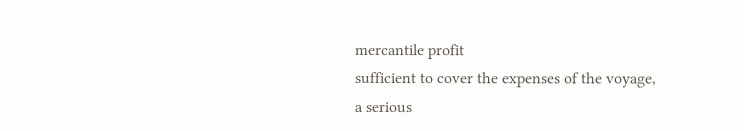mercantile profit
sufficient to cover the expenses of the voyage,
a serious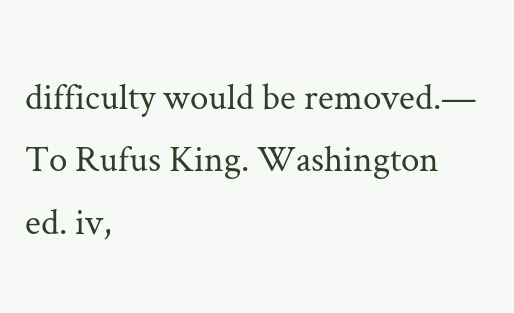difficulty would be removed.—
To Rufus King. Washington ed. iv,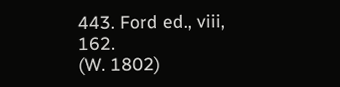443. Ford ed., viii, 162.
(W. 1802)